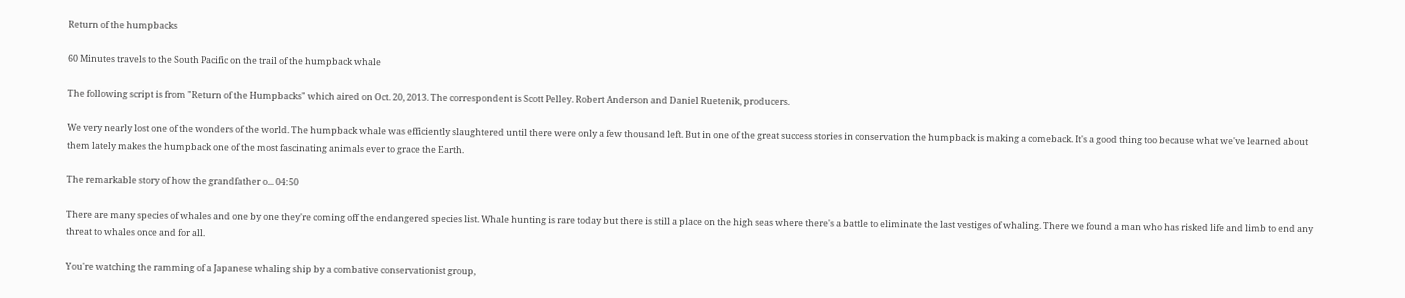Return of the humpbacks

60 Minutes travels to the South Pacific on the trail of the humpback whale

The following script is from "Return of the Humpbacks" which aired on Oct. 20, 2013. The correspondent is Scott Pelley. Robert Anderson and Daniel Ruetenik, producers.

We very nearly lost one of the wonders of the world. The humpback whale was efficiently slaughtered until there were only a few thousand left. But in one of the great success stories in conservation the humpback is making a comeback. It's a good thing too because what we've learned about them lately makes the humpback one of the most fascinating animals ever to grace the Earth.

The remarkable story of how the grandfather o... 04:50

There are many species of whales and one by one they're coming off the endangered species list. Whale hunting is rare today but there is still a place on the high seas where there's a battle to eliminate the last vestiges of whaling. There we found a man who has risked life and limb to end any threat to whales once and for all.

You're watching the ramming of a Japanese whaling ship by a combative conservationist group,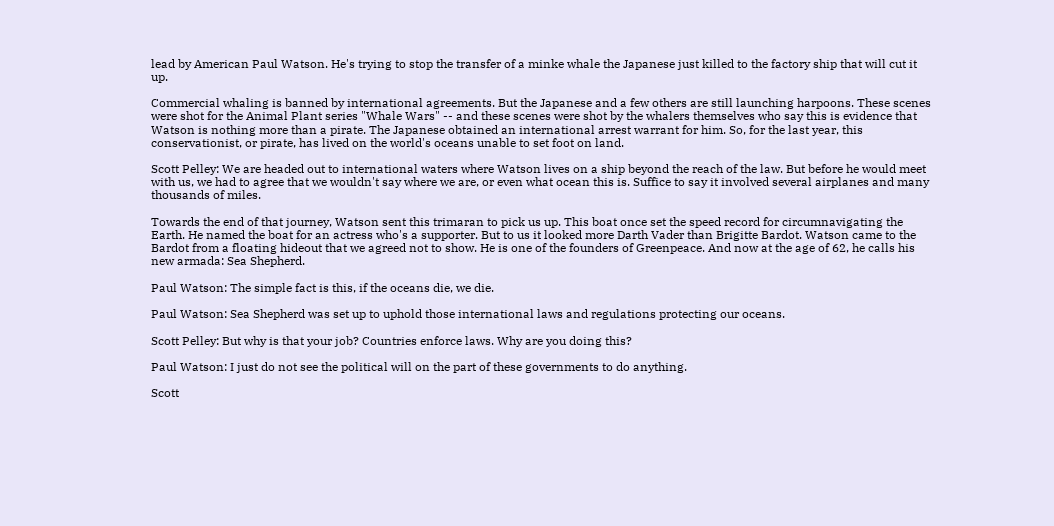lead by American Paul Watson. He's trying to stop the transfer of a minke whale the Japanese just killed to the factory ship that will cut it up.

Commercial whaling is banned by international agreements. But the Japanese and a few others are still launching harpoons. These scenes were shot for the Animal Plant series "Whale Wars" -- and these scenes were shot by the whalers themselves who say this is evidence that Watson is nothing more than a pirate. The Japanese obtained an international arrest warrant for him. So, for the last year, this conservationist, or pirate, has lived on the world's oceans unable to set foot on land.

Scott Pelley: We are headed out to international waters where Watson lives on a ship beyond the reach of the law. But before he would meet with us, we had to agree that we wouldn't say where we are, or even what ocean this is. Suffice to say it involved several airplanes and many thousands of miles.

Towards the end of that journey, Watson sent this trimaran to pick us up. This boat once set the speed record for circumnavigating the Earth. He named the boat for an actress who's a supporter. But to us it looked more Darth Vader than Brigitte Bardot. Watson came to the Bardot from a floating hideout that we agreed not to show. He is one of the founders of Greenpeace. And now at the age of 62, he calls his new armada: Sea Shepherd.

Paul Watson: The simple fact is this, if the oceans die, we die.

Paul Watson: Sea Shepherd was set up to uphold those international laws and regulations protecting our oceans.

Scott Pelley: But why is that your job? Countries enforce laws. Why are you doing this?

Paul Watson: I just do not see the political will on the part of these governments to do anything.

Scott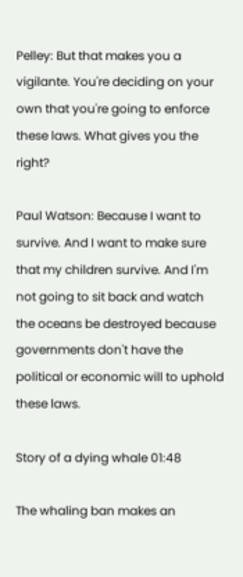Pelley: But that makes you a vigilante. You're deciding on your own that you're going to enforce these laws. What gives you the right?

Paul Watson: Because I want to survive. And I want to make sure that my children survive. And I'm not going to sit back and watch the oceans be destroyed because governments don't have the political or economic will to uphold these laws.

Story of a dying whale 01:48

The whaling ban makes an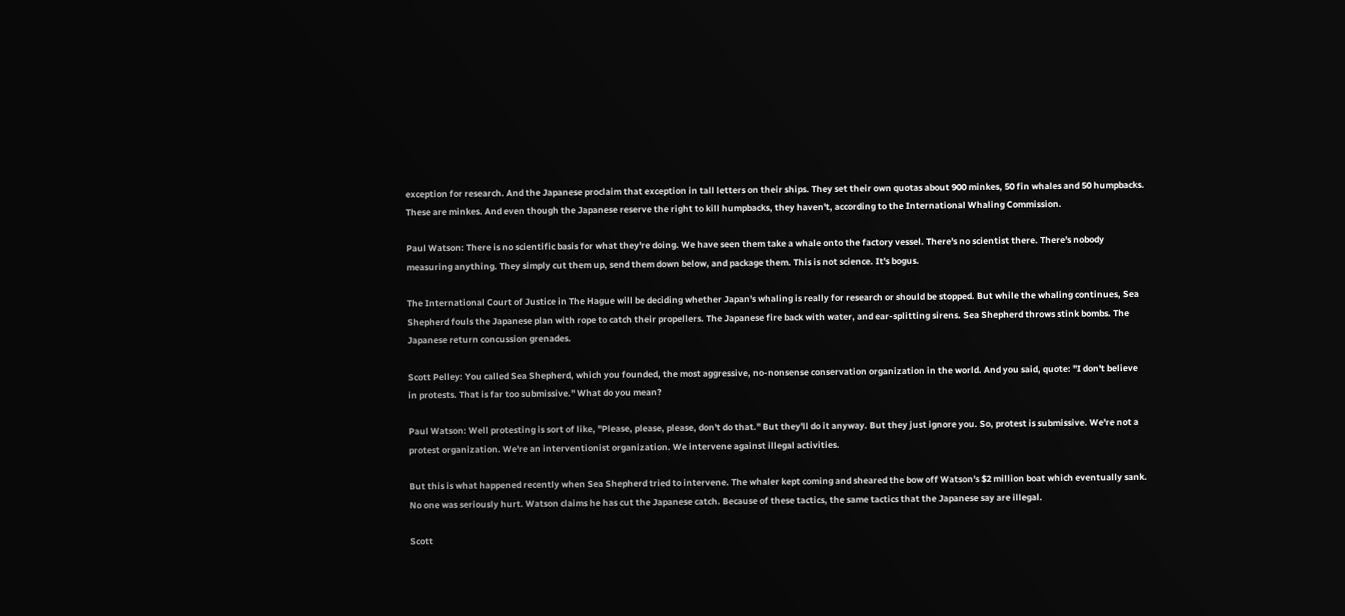exception for research. And the Japanese proclaim that exception in tall letters on their ships. They set their own quotas about 900 minkes, 50 fin whales and 50 humpbacks. These are minkes. And even though the Japanese reserve the right to kill humpbacks, they haven't, according to the International Whaling Commission.

Paul Watson: There is no scientific basis for what they're doing. We have seen them take a whale onto the factory vessel. There's no scientist there. There's nobody measuring anything. They simply cut them up, send them down below, and package them. This is not science. It's bogus.

The International Court of Justice in The Hague will be deciding whether Japan's whaling is really for research or should be stopped. But while the whaling continues, Sea Shepherd fouls the Japanese plan with rope to catch their propellers. The Japanese fire back with water, and ear-splitting sirens. Sea Shepherd throws stink bombs. The Japanese return concussion grenades.

Scott Pelley: You called Sea Shepherd, which you founded, the most aggressive, no-nonsense conservation organization in the world. And you said, quote: "I don't believe in protests. That is far too submissive." What do you mean?

Paul Watson: Well protesting is sort of like, "Please, please, please, don't do that." But they'll do it anyway. But they just ignore you. So, protest is submissive. We're not a protest organization. We're an interventionist organization. We intervene against illegal activities.

But this is what happened recently when Sea Shepherd tried to intervene. The whaler kept coming and sheared the bow off Watson's $2 million boat which eventually sank. No one was seriously hurt. Watson claims he has cut the Japanese catch. Because of these tactics, the same tactics that the Japanese say are illegal.

Scott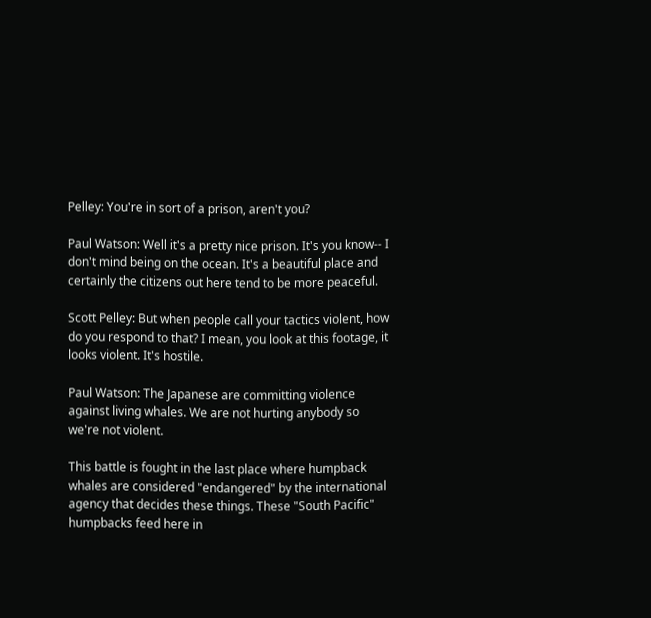Pelley: You're in sort of a prison, aren't you?

Paul Watson: Well it's a pretty nice prison. It's you know-- I don't mind being on the ocean. It's a beautiful place and certainly the citizens out here tend to be more peaceful.

Scott Pelley: But when people call your tactics violent, how do you respond to that? I mean, you look at this footage, it looks violent. It's hostile.

Paul Watson: The Japanese are committing violence against living whales. We are not hurting anybody so we're not violent.

This battle is fought in the last place where humpback whales are considered "endangered" by the international agency that decides these things. These "South Pacific" humpbacks feed here in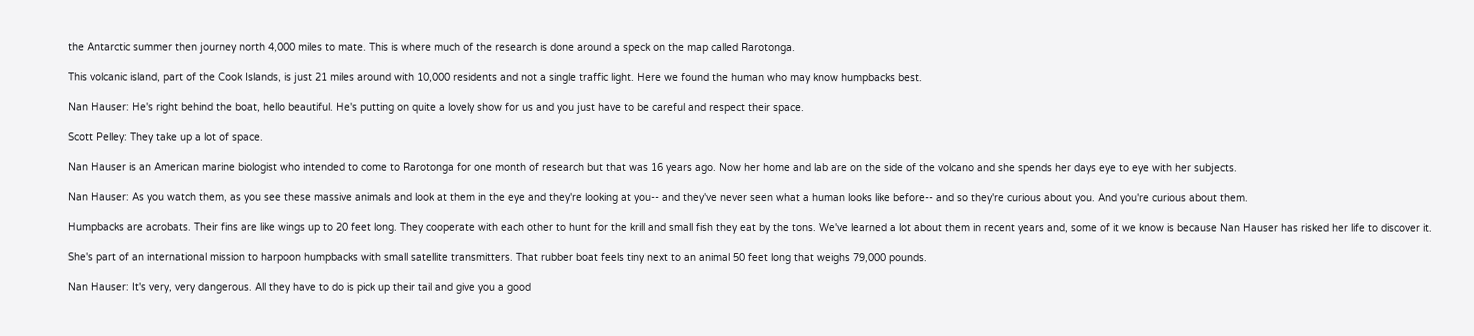the Antarctic summer then journey north 4,000 miles to mate. This is where much of the research is done around a speck on the map called Rarotonga.

This volcanic island, part of the Cook Islands, is just 21 miles around with 10,000 residents and not a single traffic light. Here we found the human who may know humpbacks best.

Nan Hauser: He's right behind the boat, hello beautiful. He's putting on quite a lovely show for us and you just have to be careful and respect their space.

Scott Pelley: They take up a lot of space.

Nan Hauser is an American marine biologist who intended to come to Rarotonga for one month of research but that was 16 years ago. Now her home and lab are on the side of the volcano and she spends her days eye to eye with her subjects.

Nan Hauser: As you watch them, as you see these massive animals and look at them in the eye and they're looking at you-- and they've never seen what a human looks like before-- and so they're curious about you. And you're curious about them.

Humpbacks are acrobats. Their fins are like wings up to 20 feet long. They cooperate with each other to hunt for the krill and small fish they eat by the tons. We've learned a lot about them in recent years and, some of it we know is because Nan Hauser has risked her life to discover it.

She's part of an international mission to harpoon humpbacks with small satellite transmitters. That rubber boat feels tiny next to an animal 50 feet long that weighs 79,000 pounds.

Nan Hauser: It's very, very dangerous. All they have to do is pick up their tail and give you a good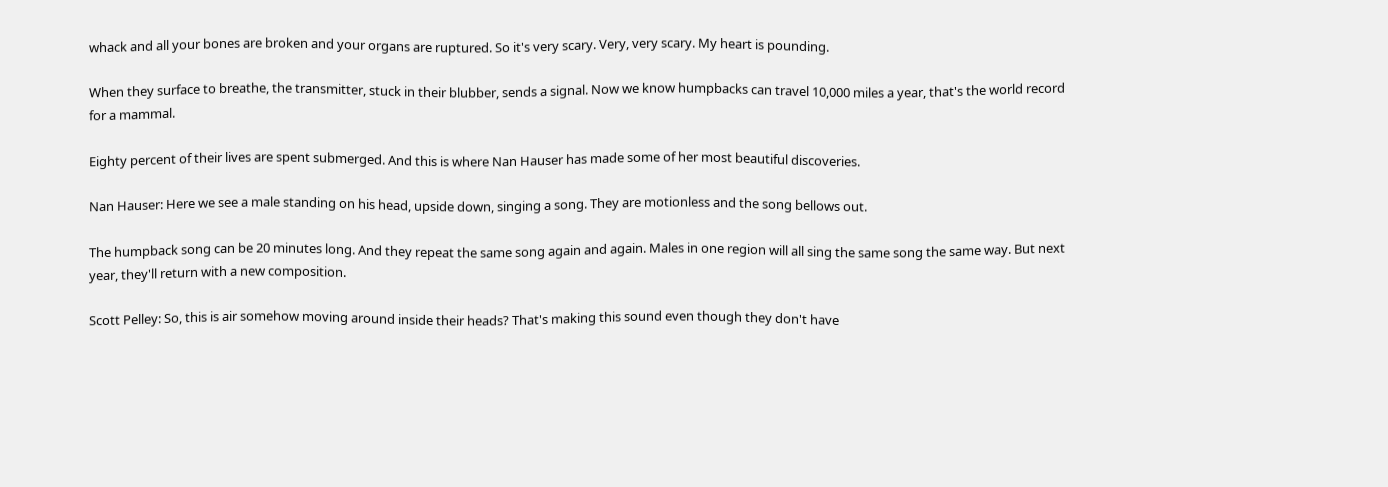whack and all your bones are broken and your organs are ruptured. So it's very scary. Very, very scary. My heart is pounding.

When they surface to breathe, the transmitter, stuck in their blubber, sends a signal. Now we know humpbacks can travel 10,000 miles a year, that's the world record for a mammal.

Eighty percent of their lives are spent submerged. And this is where Nan Hauser has made some of her most beautiful discoveries.

Nan Hauser: Here we see a male standing on his head, upside down, singing a song. They are motionless and the song bellows out.

The humpback song can be 20 minutes long. And they repeat the same song again and again. Males in one region will all sing the same song the same way. But next year, they'll return with a new composition.

Scott Pelley: So, this is air somehow moving around inside their heads? That's making this sound even though they don't have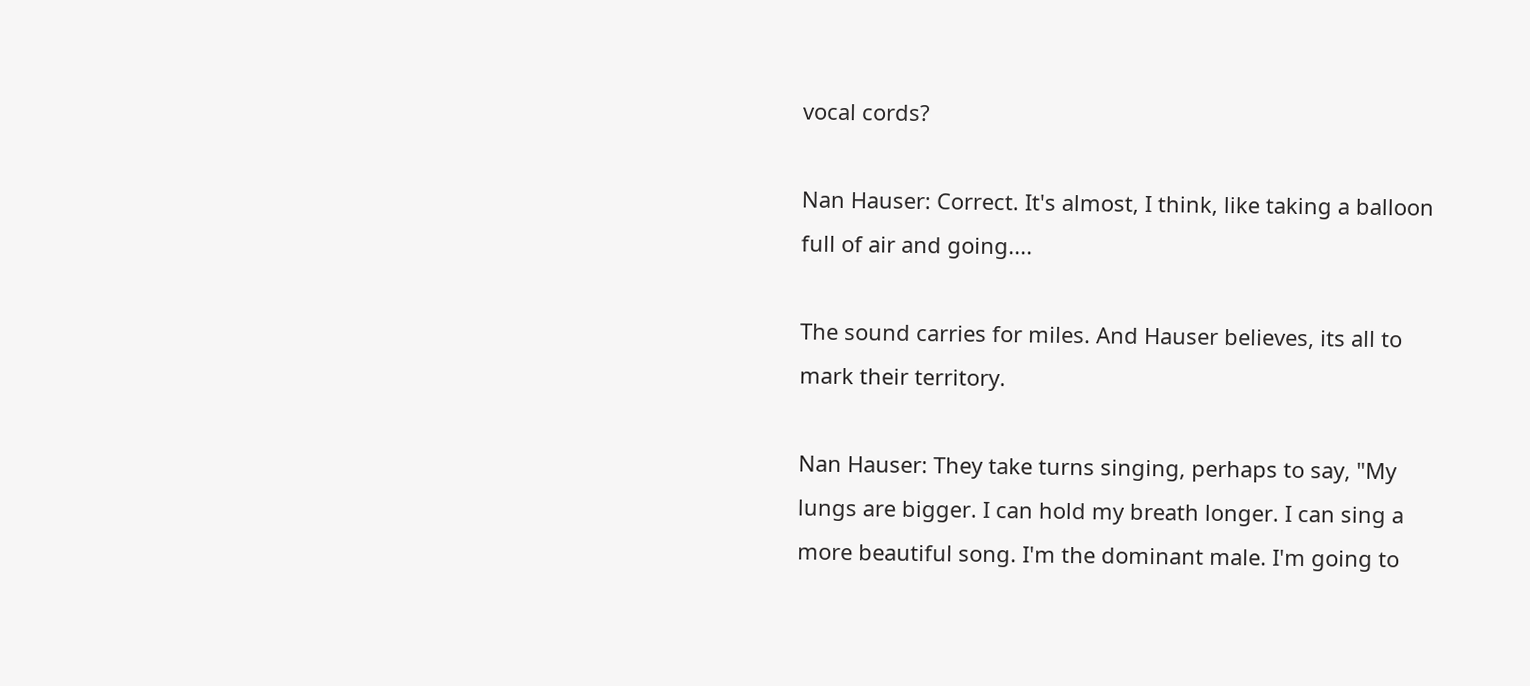vocal cords?

Nan Hauser: Correct. It's almost, I think, like taking a balloon full of air and going....

The sound carries for miles. And Hauser believes, its all to mark their territory.

Nan Hauser: They take turns singing, perhaps to say, "My lungs are bigger. I can hold my breath longer. I can sing a more beautiful song. I'm the dominant male. I'm going to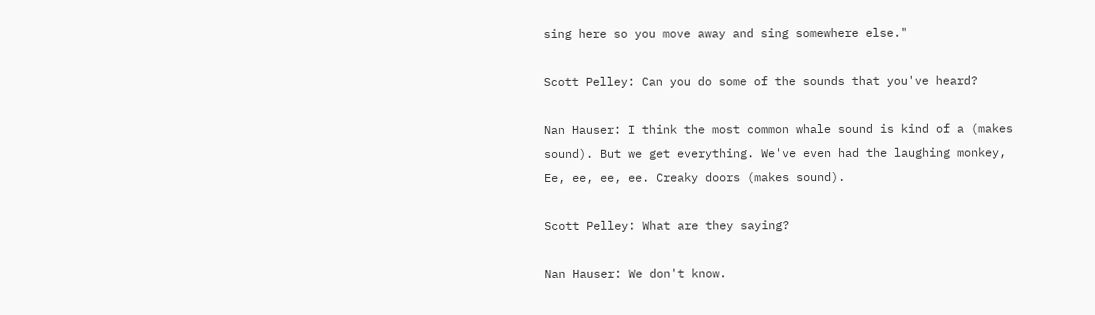sing here so you move away and sing somewhere else."

Scott Pelley: Can you do some of the sounds that you've heard?

Nan Hauser: I think the most common whale sound is kind of a (makes sound). But we get everything. We've even had the laughing monkey, Ee, ee, ee, ee. Creaky doors (makes sound).

Scott Pelley: What are they saying?

Nan Hauser: We don't know.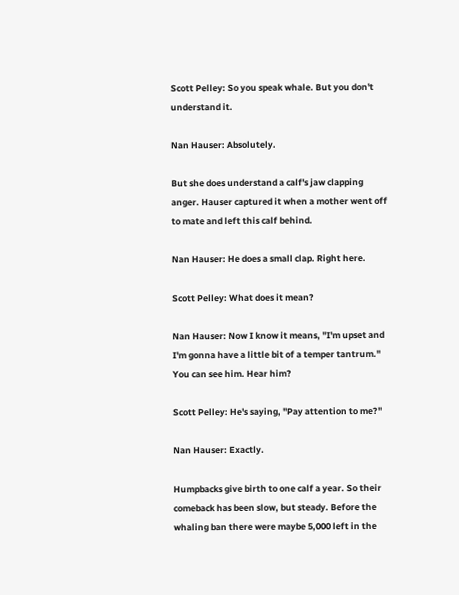Scott Pelley: So you speak whale. But you don't understand it.

Nan Hauser: Absolutely.

But she does understand a calf's jaw clapping anger. Hauser captured it when a mother went off to mate and left this calf behind.

Nan Hauser: He does a small clap. Right here.

Scott Pelley: What does it mean?

Nan Hauser: Now I know it means, "I'm upset and I'm gonna have a little bit of a temper tantrum." You can see him. Hear him?

Scott Pelley: He's saying, "Pay attention to me?"

Nan Hauser: Exactly.

Humpbacks give birth to one calf a year. So their comeback has been slow, but steady. Before the whaling ban there were maybe 5,000 left in the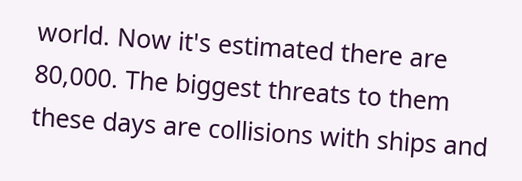world. Now it's estimated there are 80,000. The biggest threats to them these days are collisions with ships and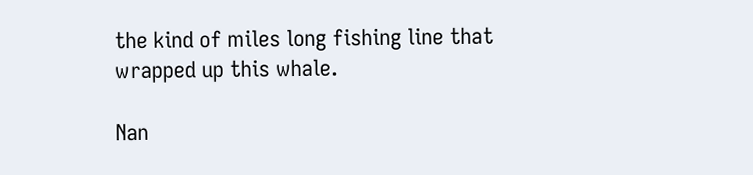the kind of miles long fishing line that wrapped up this whale.

Nan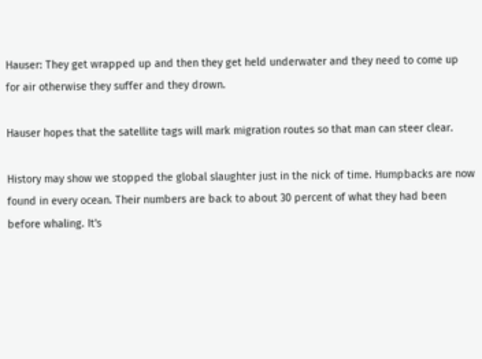Hauser: They get wrapped up and then they get held underwater and they need to come up for air otherwise they suffer and they drown.

Hauser hopes that the satellite tags will mark migration routes so that man can steer clear.

History may show we stopped the global slaughter just in the nick of time. Humpbacks are now found in every ocean. Their numbers are back to about 30 percent of what they had been before whaling. It's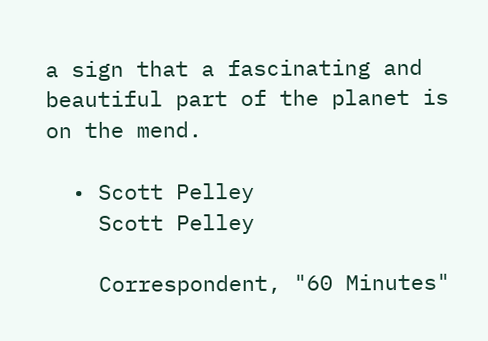a sign that a fascinating and beautiful part of the planet is on the mend.

  • Scott Pelley
    Scott Pelley

    Correspondent, "60 Minutes"